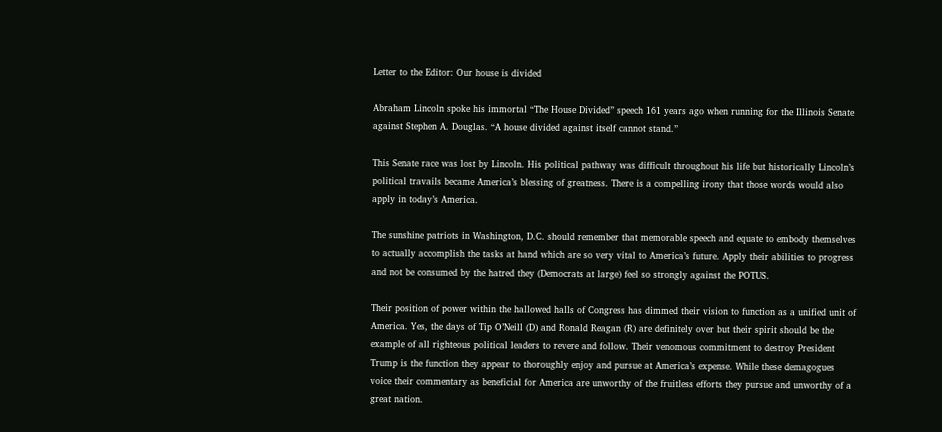Letter to the Editor: Our house is divided

Abraham Lincoln spoke his immortal “The House Divided” speech 161 years ago when running for the Illinois Senate against Stephen A. Douglas. “A house divided against itself cannot stand.”

This Senate race was lost by Lincoln. His political pathway was difficult throughout his life but historically Lincoln’s political travails became America’s blessing of greatness. There is a compelling irony that those words would also apply in today’s America.

The sunshine patriots in Washington, D.C. should remember that memorable speech and equate to embody themselves to actually accomplish the tasks at hand which are so very vital to America’s future. Apply their abilities to progress and not be consumed by the hatred they (Democrats at large) feel so strongly against the POTUS.

Their position of power within the hallowed halls of Congress has dimmed their vision to function as a unified unit of America. Yes, the days of Tip O’Neill (D) and Ronald Reagan (R) are definitely over but their spirit should be the example of all righteous political leaders to revere and follow. Their venomous commitment to destroy President Trump is the function they appear to thoroughly enjoy and pursue at America’s expense. While these demagogues voice their commentary as beneficial for America are unworthy of the fruitless efforts they pursue and unworthy of a great nation.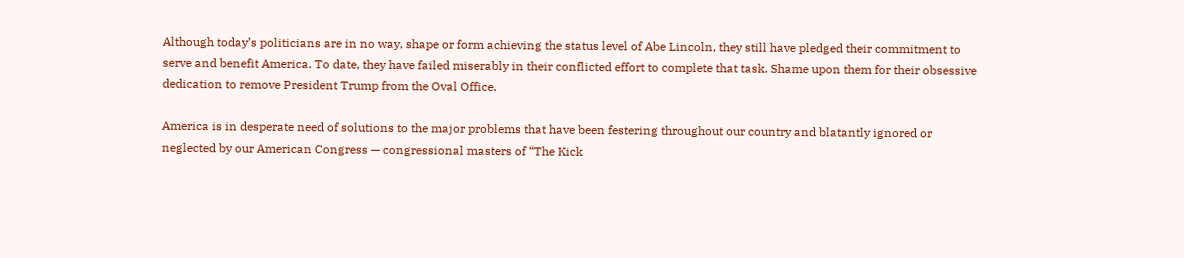Although today’s politicians are in no way, shape or form achieving the status level of Abe Lincoln, they still have pledged their commitment to serve and benefit America. To date, they have failed miserably in their conflicted effort to complete that task. Shame upon them for their obsessive dedication to remove President Trump from the Oval Office.

America is in desperate need of solutions to the major problems that have been festering throughout our country and blatantly ignored or neglected by our American Congress — congressional masters of “The Kick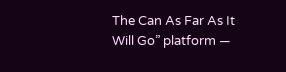The Can As Far As It Will Go” platform —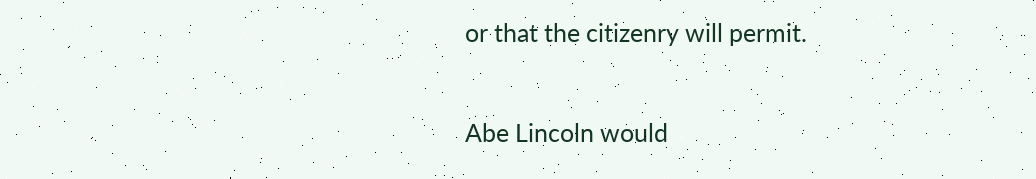or that the citizenry will permit.

Abe Lincoln would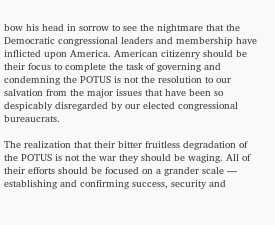bow his head in sorrow to see the nightmare that the Democratic congressional leaders and membership have inflicted upon America. American citizenry should be their focus to complete the task of governing and condemning the POTUS is not the resolution to our salvation from the major issues that have been so despicably disregarded by our elected congressional bureaucrats.

The realization that their bitter fruitless degradation of the POTUS is not the war they should be waging. All of their efforts should be focused on a grander scale — establishing and confirming success, security and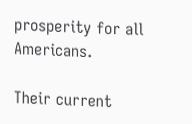prosperity for all Americans.

Their current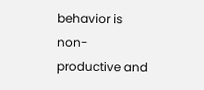behavior is non-productive and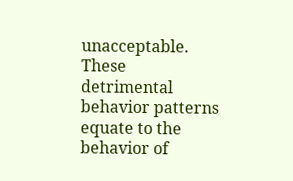unacceptable. These detrimental behavior patterns equate to the behavior of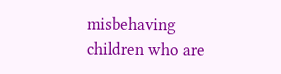misbehaving children who are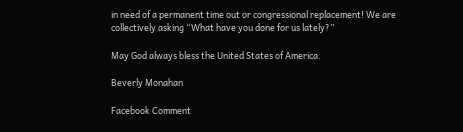in need of a permanent time out or congressional replacement! We are collectively asking “What have you done for us lately?”

May God always bless the United States of America.

Beverly Monahan

Facebook Comment